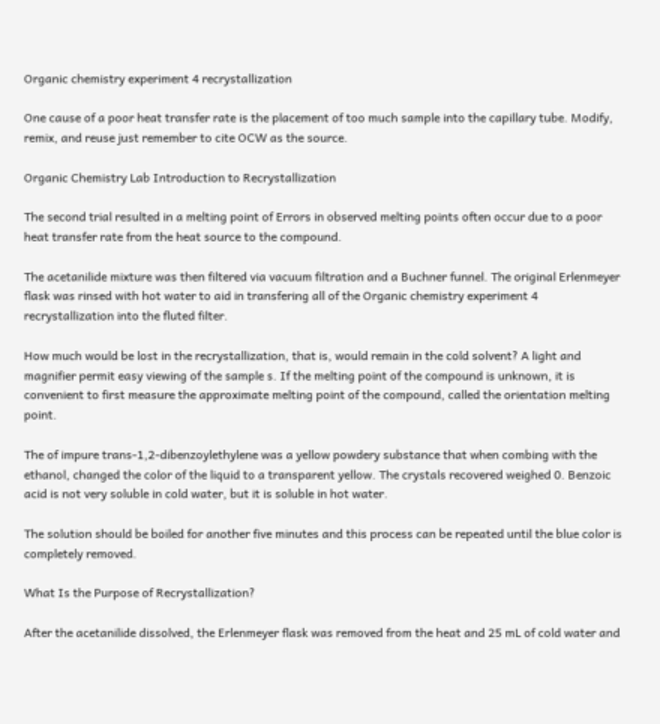Organic chemistry experiment 4 recrystallization

One cause of a poor heat transfer rate is the placement of too much sample into the capillary tube. Modify, remix, and reuse just remember to cite OCW as the source.

Organic Chemistry Lab Introduction to Recrystallization

The second trial resulted in a melting point of Errors in observed melting points often occur due to a poor heat transfer rate from the heat source to the compound.

The acetanilide mixture was then filtered via vacuum filtration and a Buchner funnel. The original Erlenmeyer flask was rinsed with hot water to aid in transfering all of the Organic chemistry experiment 4 recrystallization into the fluted filter.

How much would be lost in the recrystallization, that is, would remain in the cold solvent? A light and magnifier permit easy viewing of the sample s. If the melting point of the compound is unknown, it is convenient to first measure the approximate melting point of the compound, called the orientation melting point.

The of impure trans-1,2-dibenzoylethylene was a yellow powdery substance that when combing with the ethanol, changed the color of the liquid to a transparent yellow. The crystals recovered weighed 0. Benzoic acid is not very soluble in cold water, but it is soluble in hot water.

The solution should be boiled for another five minutes and this process can be repeated until the blue color is completely removed.

What Is the Purpose of Recrystallization?

After the acetanilide dissolved, the Erlenmeyer flask was removed from the heat and 25 mL of cold water and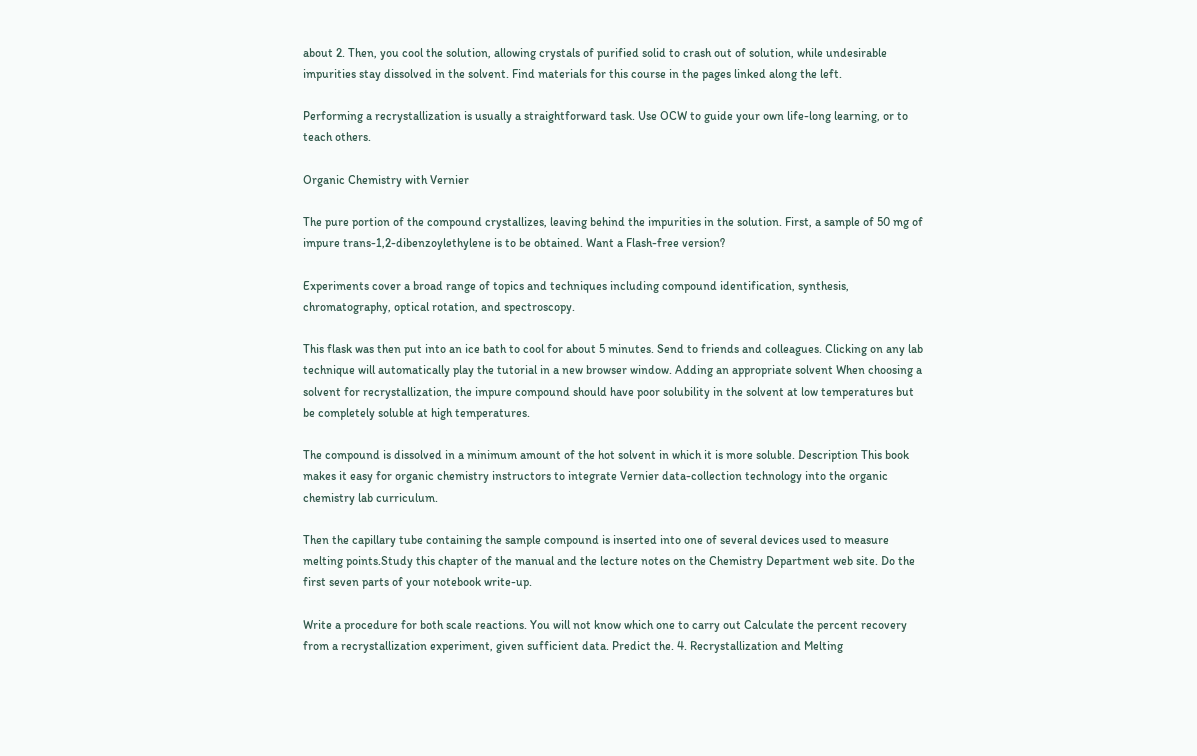about 2. Then, you cool the solution, allowing crystals of purified solid to crash out of solution, while undesirable impurities stay dissolved in the solvent. Find materials for this course in the pages linked along the left.

Performing a recrystallization is usually a straightforward task. Use OCW to guide your own life-long learning, or to teach others.

Organic Chemistry with Vernier

The pure portion of the compound crystallizes, leaving behind the impurities in the solution. First, a sample of 50 mg of impure trans-1,2-dibenzoylethylene is to be obtained. Want a Flash-free version?

Experiments cover a broad range of topics and techniques including compound identification, synthesis, chromatography, optical rotation, and spectroscopy.

This flask was then put into an ice bath to cool for about 5 minutes. Send to friends and colleagues. Clicking on any lab technique will automatically play the tutorial in a new browser window. Adding an appropriate solvent When choosing a solvent for recrystallization, the impure compound should have poor solubility in the solvent at low temperatures but be completely soluble at high temperatures.

The compound is dissolved in a minimum amount of the hot solvent in which it is more soluble. Description This book makes it easy for organic chemistry instructors to integrate Vernier data-collection technology into the organic chemistry lab curriculum.

Then the capillary tube containing the sample compound is inserted into one of several devices used to measure melting points.Study this chapter of the manual and the lecture notes on the Chemistry Department web site. Do the first seven parts of your notebook write-up.

Write a procedure for both scale reactions. You will not know which one to carry out Calculate the percent recovery from a recrystallization experiment, given sufficient data. Predict the. 4. Recrystallization and Melting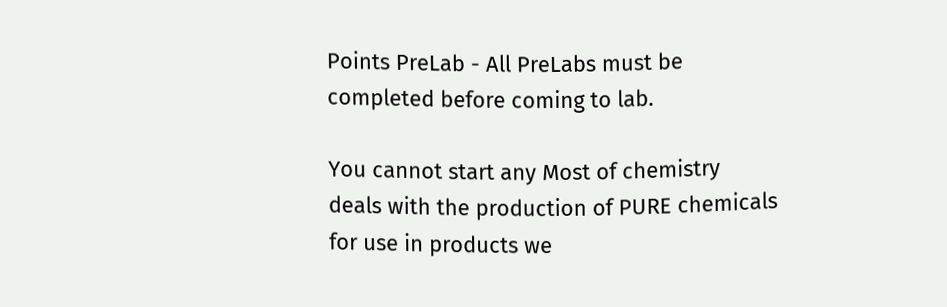Points PreLab - All PreLabs must be completed before coming to lab.

You cannot start any Most of chemistry deals with the production of PURE chemicals for use in products we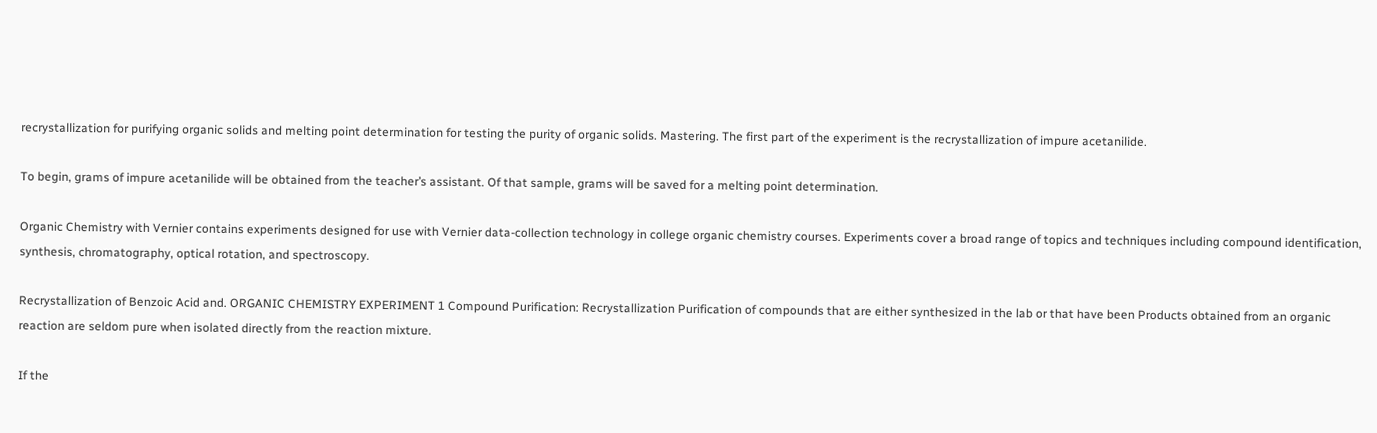recrystallization for purifying organic solids and melting point determination for testing the purity of organic solids. Mastering. The first part of the experiment is the recrystallization of impure acetanilide.

To begin, grams of impure acetanilide will be obtained from the teacher’s assistant. Of that sample, grams will be saved for a melting point determination.

Organic Chemistry with Vernier contains experiments designed for use with Vernier data-collection technology in college organic chemistry courses. Experiments cover a broad range of topics and techniques including compound identification, synthesis, chromatography, optical rotation, and spectroscopy.

Recrystallization of Benzoic Acid and. ORGANIC CHEMISTRY EXPERIMENT 1 Compound Purification: Recrystallization Purification of compounds that are either synthesized in the lab or that have been Products obtained from an organic reaction are seldom pure when isolated directly from the reaction mixture.

If the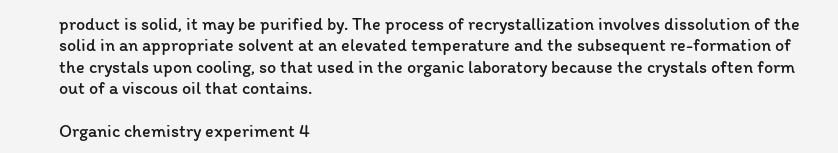product is solid, it may be purified by. The process of recrystallization involves dissolution of the solid in an appropriate solvent at an elevated temperature and the subsequent re-formation of the crystals upon cooling, so that used in the organic laboratory because the crystals often form out of a viscous oil that contains.

Organic chemistry experiment 4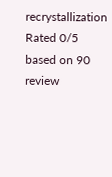recrystallization
Rated 0/5 based on 90 review